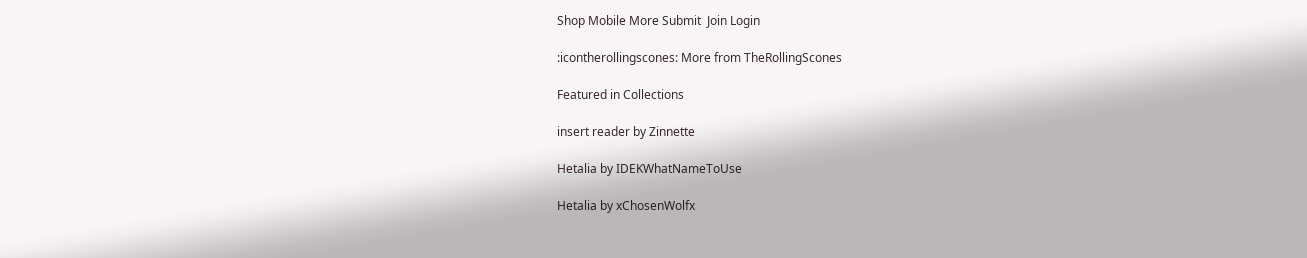Shop Mobile More Submit  Join Login

:icontherollingscones: More from TheRollingScones

Featured in Collections

insert reader by Zinnette

Hetalia by IDEKWhatNameToUse

Hetalia by xChosenWolfx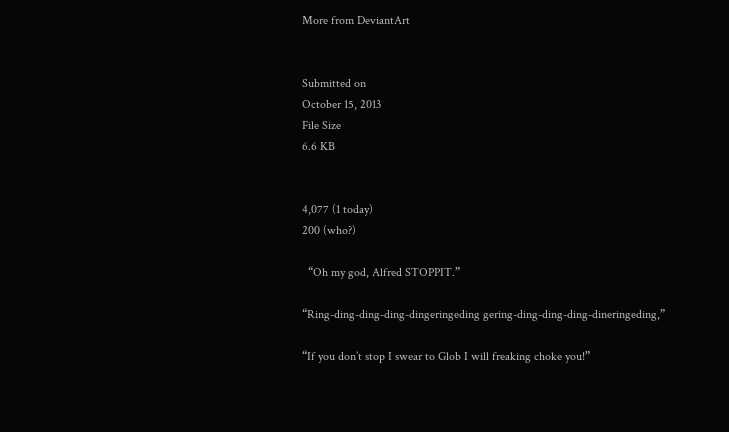More from DeviantArt


Submitted on
October 15, 2013
File Size
6.6 KB


4,077 (1 today)
200 (who?)

  “Oh my god, Alfred STOPPIT.”

“Ring-ding-ding-ding-dingeringeding gering-ding-ding-ding-dineringeding,”

“If you don’t stop I swear to Glob I will freaking choke you!”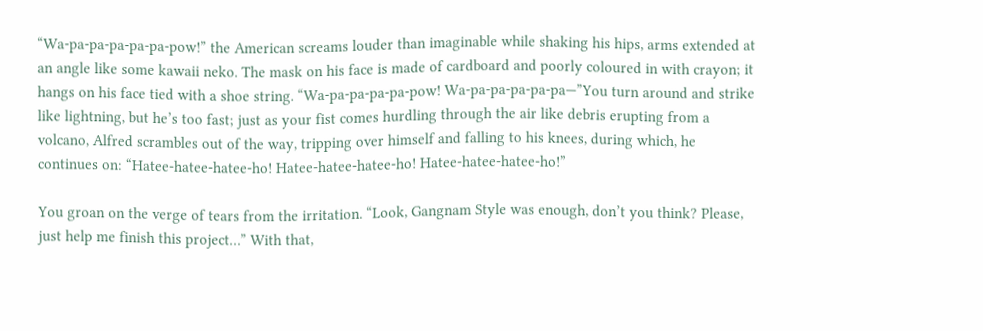“Wa-pa-pa-pa-pa-pa-pow!” the American screams louder than imaginable while shaking his hips, arms extended at an angle like some kawaii neko. The mask on his face is made of cardboard and poorly coloured in with crayon; it hangs on his face tied with a shoe string. “Wa-pa-pa-pa-pa-pow! Wa-pa-pa-pa-pa-pa—”You turn around and strike like lightning, but he’s too fast; just as your fist comes hurdling through the air like debris erupting from a volcano, Alfred scrambles out of the way, tripping over himself and falling to his knees, during which, he continues on: “Hatee-hatee-hatee-ho! Hatee-hatee-hatee-ho! Hatee-hatee-hatee-ho!”

You groan on the verge of tears from the irritation. “Look, Gangnam Style was enough, don’t you think? Please, just help me finish this project…” With that,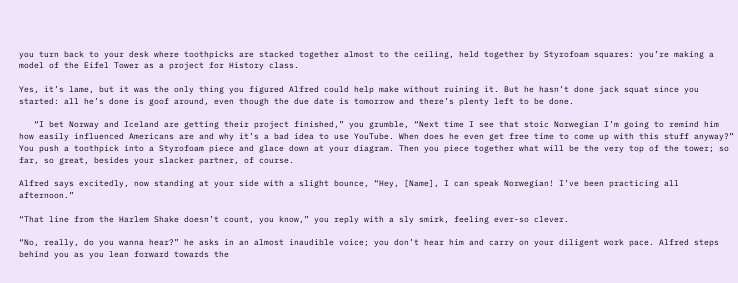you turn back to your desk where toothpicks are stacked together almost to the ceiling, held together by Styrofoam squares: you’re making a model of the Eifel Tower as a project for History class.

Yes, it’s lame, but it was the only thing you figured Alfred could help make without ruining it. But he hasn’t done jack squat since you started: all he’s done is goof around, even though the due date is tomorrow and there’s plenty left to be done.

   “I bet Norway and Iceland are getting their project finished,” you grumble, “Next time I see that stoic Norwegian I’m going to remind him how easily influenced Americans are and why it’s a bad idea to use YouTube. When does he even get free time to come up with this stuff anyway?” You push a toothpick into a Styrofoam piece and glace down at your diagram. Then you piece together what will be the very top of the tower; so far, so great, besides your slacker partner, of course.

Alfred says excitedly, now standing at your side with a slight bounce, “Hey, [Name], I can speak Norwegian! I’ve been practicing all afternoon.”

“That line from the Harlem Shake doesn’t count, you know,” you reply with a sly smirk, feeling ever-so clever.

“No, really, do you wanna hear?” he asks in an almost inaudible voice; you don’t hear him and carry on your diligent work pace. Alfred steps behind you as you lean forward towards the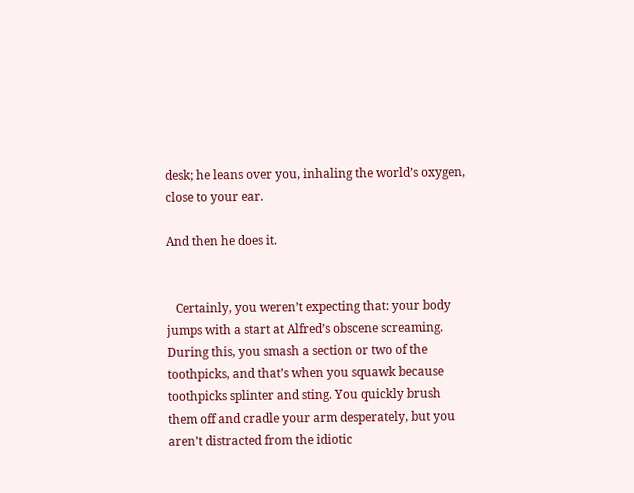desk; he leans over you, inhaling the world’s oxygen, close to your ear.

And then he does it.


   Certainly, you weren’t expecting that: your body jumps with a start at Alfred’s obscene screaming. During this, you smash a section or two of the toothpicks, and that’s when you squawk because toothpicks splinter and sting. You quickly brush them off and cradle your arm desperately, but you aren’t distracted from the idiotic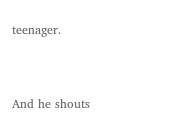teenager.


And he shouts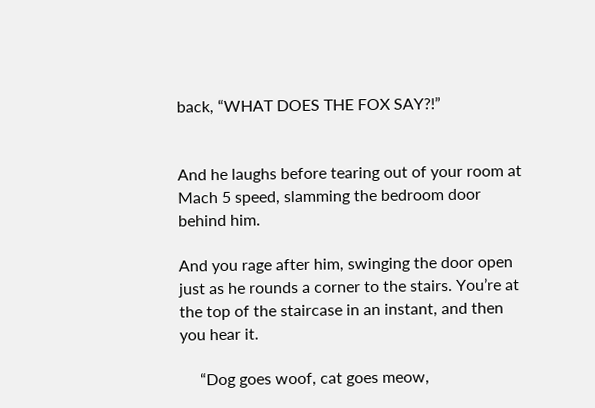back, “WHAT DOES THE FOX SAY?!”


And he laughs before tearing out of your room at Mach 5 speed, slamming the bedroom door behind him.

And you rage after him, swinging the door open just as he rounds a corner to the stairs. You’re at the top of the staircase in an instant, and then you hear it.

     “Dog goes woof, cat goes meow,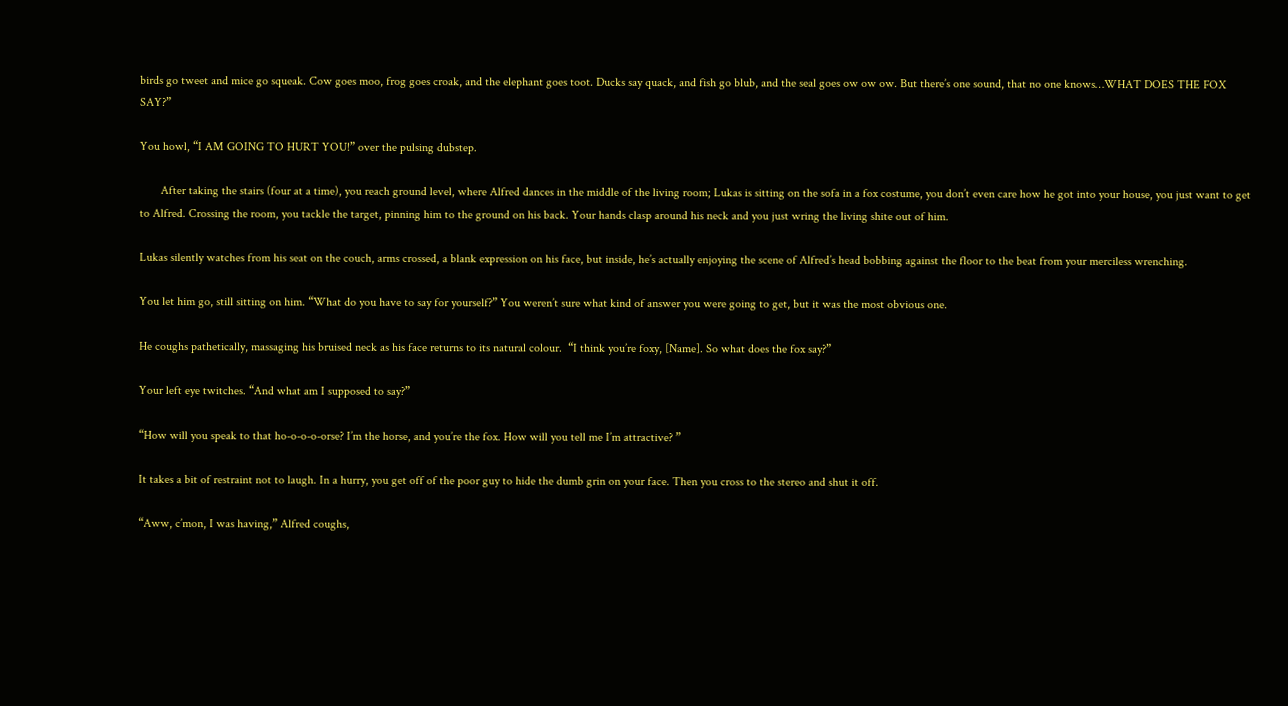birds go tweet and mice go squeak. Cow goes moo, frog goes croak, and the elephant goes toot. Ducks say quack, and fish go blub, and the seal goes ow ow ow. But there’s one sound, that no one knows…WHAT DOES THE FOX SAY?”

You howl, “I AM GOING TO HURT YOU!” over the pulsing dubstep.

       After taking the stairs (four at a time), you reach ground level, where Alfred dances in the middle of the living room; Lukas is sitting on the sofa in a fox costume, you don’t even care how he got into your house, you just want to get to Alfred. Crossing the room, you tackle the target, pinning him to the ground on his back. Your hands clasp around his neck and you just wring the living shite out of him.

Lukas silently watches from his seat on the couch, arms crossed, a blank expression on his face, but inside, he’s actually enjoying the scene of Alfred’s head bobbing against the floor to the beat from your merciless wrenching.

You let him go, still sitting on him. “What do you have to say for yourself?” You weren’t sure what kind of answer you were going to get, but it was the most obvious one.

He coughs pathetically, massaging his bruised neck as his face returns to its natural colour.  “I think you’re foxy, [Name]. So what does the fox say?”

Your left eye twitches. “And what am I supposed to say?”

“How will you speak to that ho-o-o-o-orse? I’m the horse, and you’re the fox. How will you tell me I’m attractive? ”

It takes a bit of restraint not to laugh. In a hurry, you get off of the poor guy to hide the dumb grin on your face. Then you cross to the stereo and shut it off.

“Aww, c’mon, I was having,” Alfred coughs,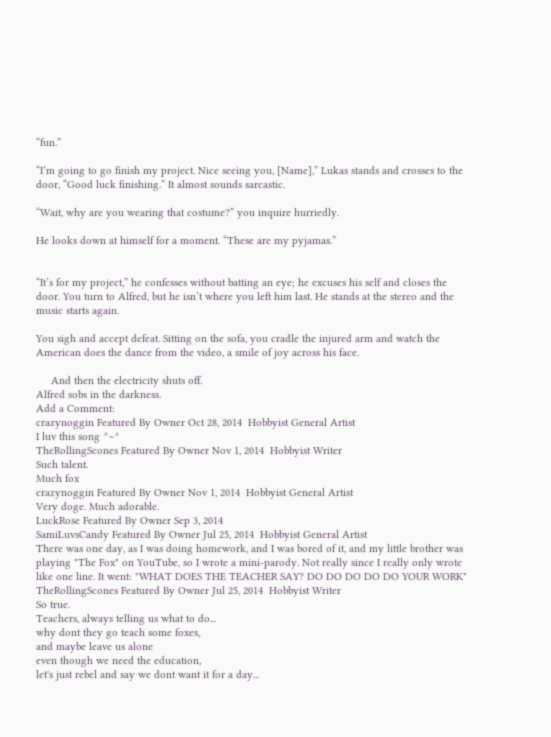“fun.”

“I’m going to go finish my project. Nice seeing you, [Name],” Lukas stands and crosses to the door, “Good luck finishing.” It almost sounds sarcastic.

“Wait, why are you wearing that costume?” you inquire hurriedly.

He looks down at himself for a moment. “These are my pyjamas.”


“It’s for my project,” he confesses without batting an eye; he excuses his self and closes the door. You turn to Alfred, but he isn’t where you left him last. He stands at the stereo and the music starts again.

You sigh and accept defeat. Sitting on the sofa, you cradle the injured arm and watch the American does the dance from the video, a smile of joy across his face.

     And then the electricity shuts off.
Alfred sobs in the darkness.
Add a Comment:
crazynoggin Featured By Owner Oct 28, 2014  Hobbyist General Artist
I luv this song ^~^
TheRollingScones Featured By Owner Nov 1, 2014  Hobbyist Writer
Such talent.
Much fox
crazynoggin Featured By Owner Nov 1, 2014  Hobbyist General Artist
Very doge. Much adorable.
LuckRose Featured By Owner Sep 3, 2014
SamiLuvsCandy Featured By Owner Jul 25, 2014  Hobbyist General Artist
There was one day, as I was doing homework, and I was bored of it, and my little brother was playing "The Fox" on YouTube, so I wrote a mini-parody. Not really since I really only wrote like one line. It went: "WHAT DOES THE TEACHER SAY? DO DO DO DO DO YOUR WORK"
TheRollingScones Featured By Owner Jul 25, 2014  Hobbyist Writer
So true.
Teachers, always telling us what to do...
why dont they go teach some foxes,
and maybe leave us alone
even though we need the education,
let's just rebel and say we dont want it for a day...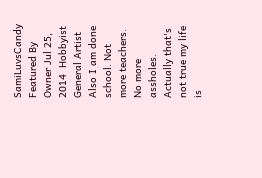SamiLuvsCandy Featured By Owner Jul 25, 2014  Hobbyist General Artist
Also I am done school. Not more teachers. No more assholes. Actually that's not true my life is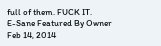full of them. FUCK IT.
E-Sane Featured By Owner Feb 14, 2014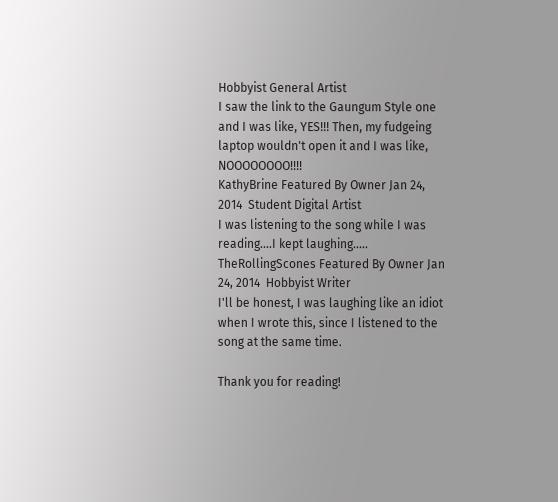Hobbyist General Artist
I saw the link to the Gaungum Style one and I was like, YES!!! Then, my fudgeing laptop wouldn't open it and I was like, NOOOOOOOO!!!!
KathyBrine Featured By Owner Jan 24, 2014  Student Digital Artist
I was listening to the song while I was reading....I kept laughing.....
TheRollingScones Featured By Owner Jan 24, 2014  Hobbyist Writer
I'll be honest, I was laughing like an idiot when I wrote this, since I listened to the song at the same time.

Thank you for reading!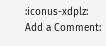:iconus-xdplz:
Add a Comment: